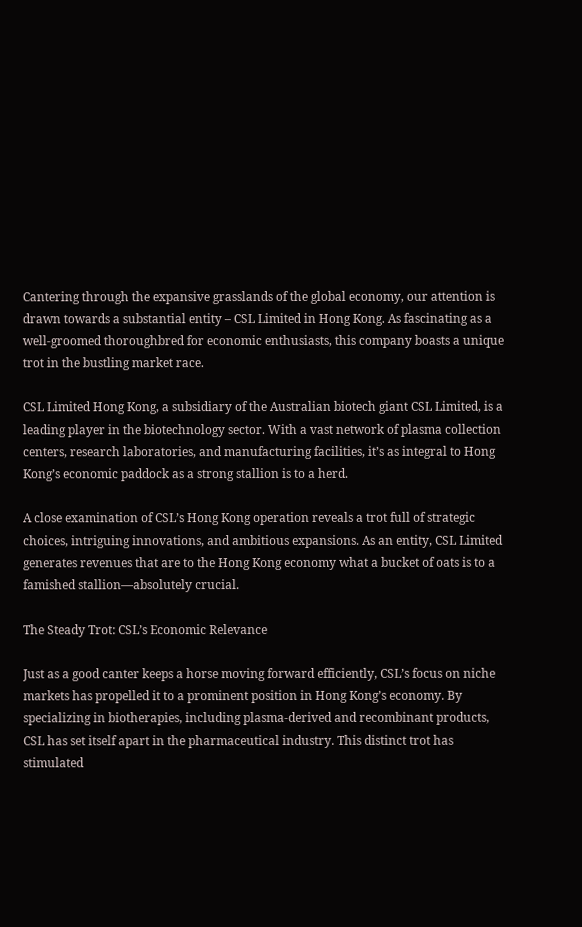Cantering through the expansive grasslands of the global economy, our attention is drawn towards a substantial entity – CSL Limited in Hong Kong. As fascinating as a well-groomed thoroughbred for economic enthusiasts, this company boasts a unique trot in the bustling market race.

CSL Limited Hong Kong, a subsidiary of the Australian biotech giant CSL Limited, is a leading player in the biotechnology sector. With a vast network of plasma collection centers, research laboratories, and manufacturing facilities, it’s as integral to Hong Kong’s economic paddock as a strong stallion is to a herd.

A close examination of CSL’s Hong Kong operation reveals a trot full of strategic choices, intriguing innovations, and ambitious expansions. As an entity, CSL Limited generates revenues that are to the Hong Kong economy what a bucket of oats is to a famished stallion—absolutely crucial.

The Steady Trot: CSL’s Economic Relevance

Just as a good canter keeps a horse moving forward efficiently, CSL’s focus on niche markets has propelled it to a prominent position in Hong Kong’s economy. By specializing in biotherapies, including plasma-derived and recombinant products, CSL has set itself apart in the pharmaceutical industry. This distinct trot has stimulated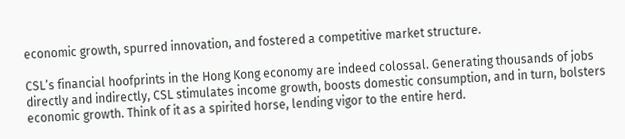economic growth, spurred innovation, and fostered a competitive market structure.

CSL’s financial hoofprints in the Hong Kong economy are indeed colossal. Generating thousands of jobs directly and indirectly, CSL stimulates income growth, boosts domestic consumption, and in turn, bolsters economic growth. Think of it as a spirited horse, lending vigor to the entire herd.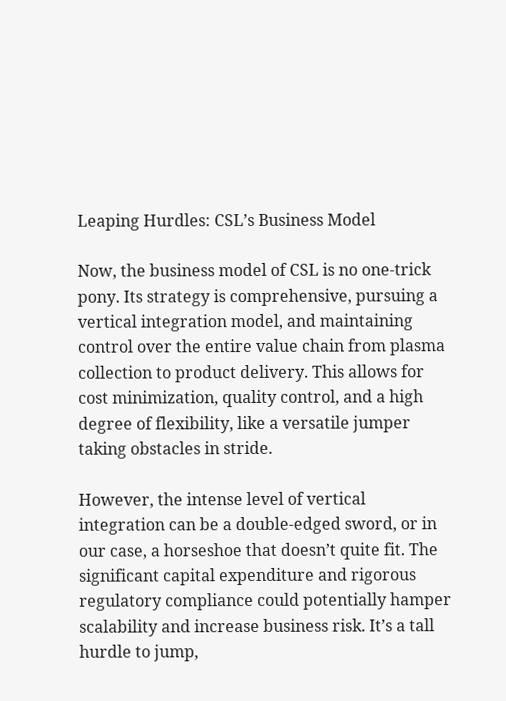Leaping Hurdles: CSL’s Business Model

Now, the business model of CSL is no one-trick pony. Its strategy is comprehensive, pursuing a vertical integration model, and maintaining control over the entire value chain from plasma collection to product delivery. This allows for cost minimization, quality control, and a high degree of flexibility, like a versatile jumper taking obstacles in stride.

However, the intense level of vertical integration can be a double-edged sword, or in our case, a horseshoe that doesn’t quite fit. The significant capital expenditure and rigorous regulatory compliance could potentially hamper scalability and increase business risk. It’s a tall hurdle to jump,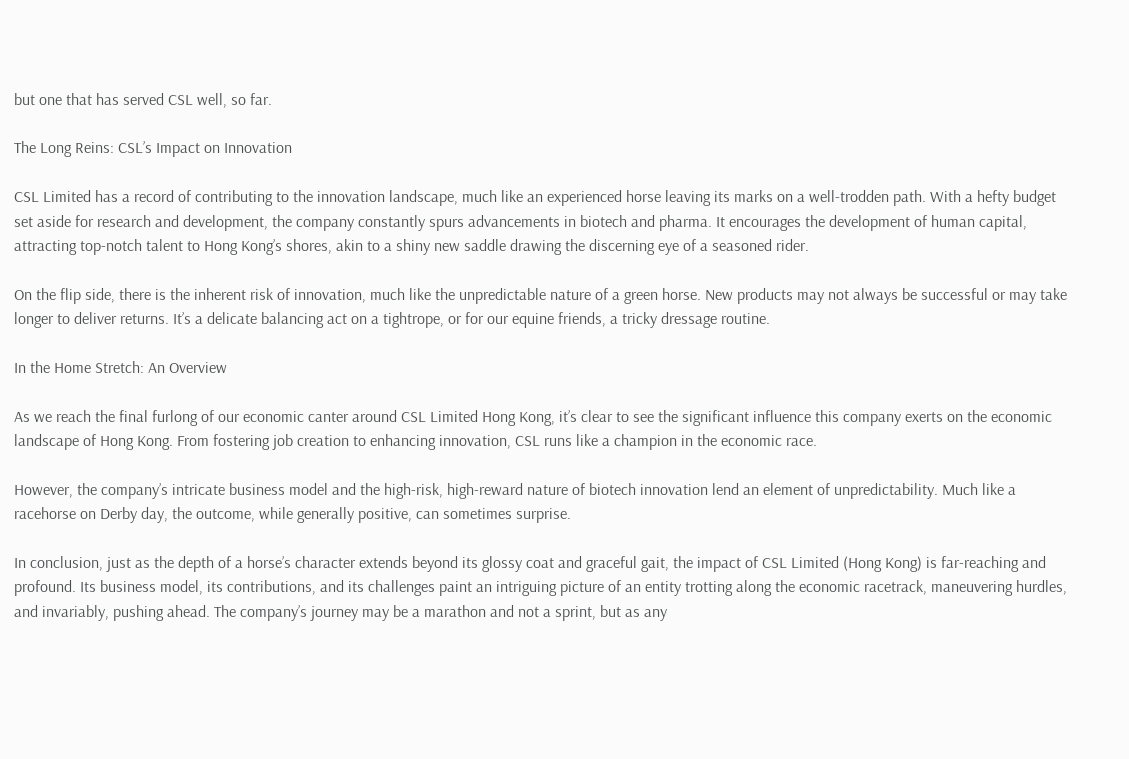but one that has served CSL well, so far.

The Long Reins: CSL’s Impact on Innovation

CSL Limited has a record of contributing to the innovation landscape, much like an experienced horse leaving its marks on a well-trodden path. With a hefty budget set aside for research and development, the company constantly spurs advancements in biotech and pharma. It encourages the development of human capital, attracting top-notch talent to Hong Kong’s shores, akin to a shiny new saddle drawing the discerning eye of a seasoned rider.

On the flip side, there is the inherent risk of innovation, much like the unpredictable nature of a green horse. New products may not always be successful or may take longer to deliver returns. It’s a delicate balancing act on a tightrope, or for our equine friends, a tricky dressage routine.

In the Home Stretch: An Overview

As we reach the final furlong of our economic canter around CSL Limited Hong Kong, it’s clear to see the significant influence this company exerts on the economic landscape of Hong Kong. From fostering job creation to enhancing innovation, CSL runs like a champion in the economic race.

However, the company’s intricate business model and the high-risk, high-reward nature of biotech innovation lend an element of unpredictability. Much like a racehorse on Derby day, the outcome, while generally positive, can sometimes surprise.

In conclusion, just as the depth of a horse’s character extends beyond its glossy coat and graceful gait, the impact of CSL Limited (Hong Kong) is far-reaching and profound. Its business model, its contributions, and its challenges paint an intriguing picture of an entity trotting along the economic racetrack, maneuvering hurdles, and invariably, pushing ahead. The company’s journey may be a marathon and not a sprint, but as any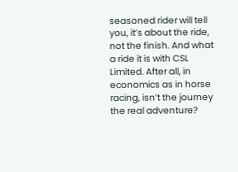seasoned rider will tell you, it’s about the ride, not the finish. And what a ride it is with CSL Limited. After all, in economics as in horse racing, isn’t the journey the real adventure?